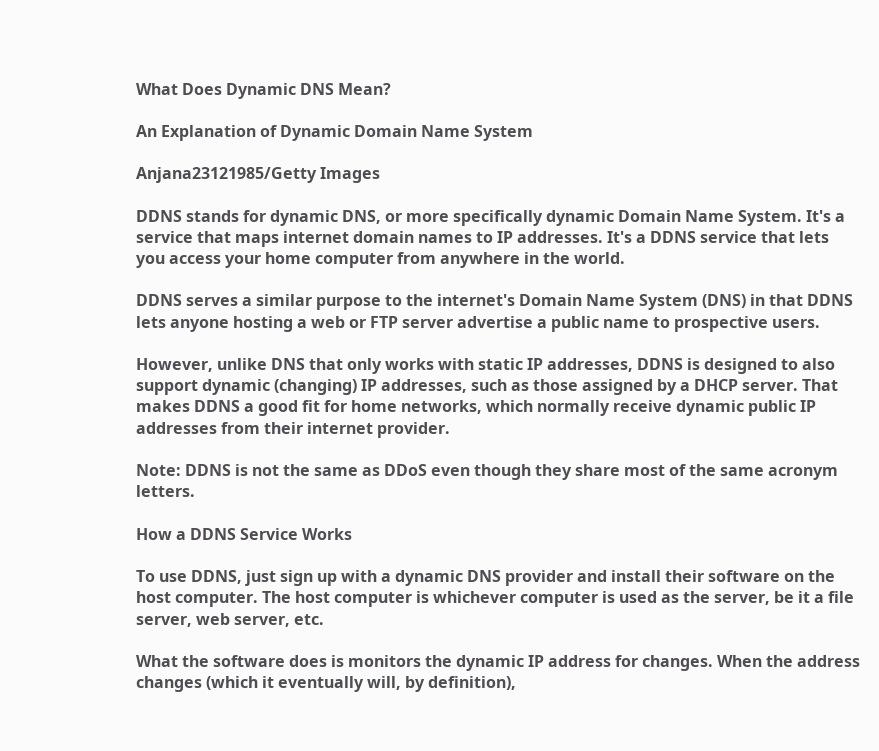What Does Dynamic DNS Mean?

An Explanation of Dynamic Domain Name System

Anjana23121985/Getty Images

DDNS stands for dynamic DNS, or more specifically dynamic Domain Name System. It's a service that maps internet domain names to IP addresses. It's a DDNS service that lets you access your home computer from anywhere in the world.

DDNS serves a similar purpose to the internet's Domain Name System (DNS) in that DDNS lets anyone hosting a web or FTP server advertise a public name to prospective users.

However, unlike DNS that only works with static IP addresses, DDNS is designed to also support dynamic (changing) IP addresses, such as those assigned by a DHCP server. That makes DDNS a good fit for home networks, which normally receive dynamic public IP addresses from their internet provider.

Note: DDNS is not the same as DDoS even though they share most of the same acronym letters.

How a DDNS Service Works

To use DDNS, just sign up with a dynamic DNS provider and install their software on the host computer. The host computer is whichever computer is used as the server, be it a file server, web server, etc.

What the software does is monitors the dynamic IP address for changes. When the address changes (which it eventually will, by definition),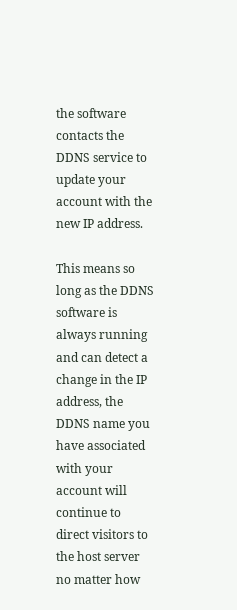the software contacts the DDNS service to update your account with the new IP address.

This means so long as the DDNS software is always running and can detect a change in the IP address, the DDNS name you have associated with your account will continue to direct visitors to the host server no matter how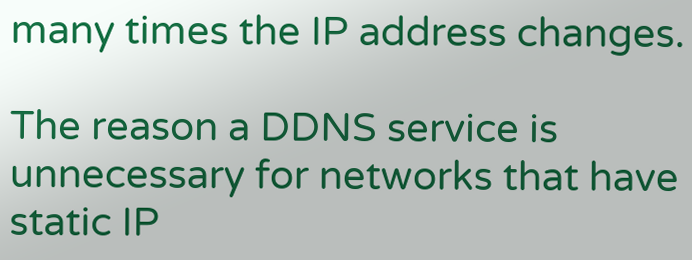many times the IP address changes.

The reason a DDNS service is unnecessary for networks that have static IP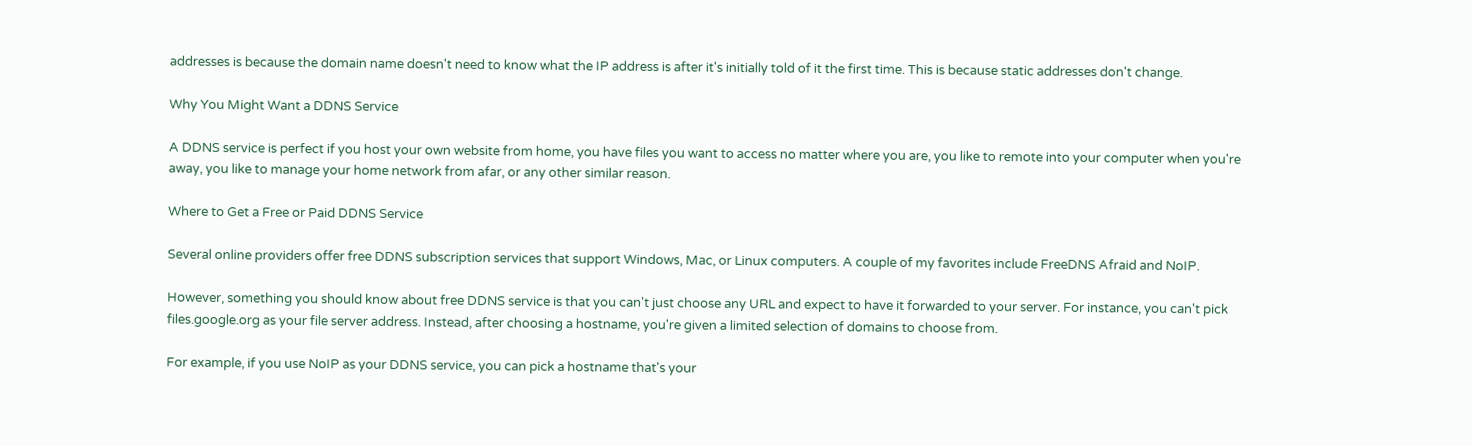addresses is because the domain name doesn't need to know what the IP address is after it's initially told of it the first time. This is because static addresses don't change.

Why You Might Want a DDNS Service

A DDNS service is perfect if you host your own website from home, you have files you want to access no matter where you are, you like to remote into your computer when you're away, you like to manage your home network from afar, or any other similar reason.

Where to Get a Free or Paid DDNS Service

Several online providers offer free DDNS subscription services that support Windows, Mac, or Linux computers. A couple of my favorites include FreeDNS Afraid and NoIP.

However, something you should know about free DDNS service is that you can't just choose any URL and expect to have it forwarded to your server. For instance, you can't pick files.google.org as your file server address. Instead, after choosing a hostname, you're given a limited selection of domains to choose from.

For example, if you use NoIP as your DDNS service, you can pick a hostname that's your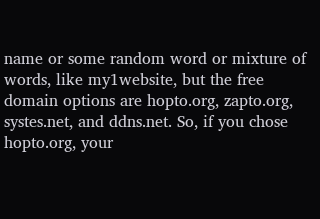name or some random word or mixture of words, like my1website, but the free domain options are hopto.org, zapto.org, systes.net, and ddns.net. So, if you chose hopto.org, your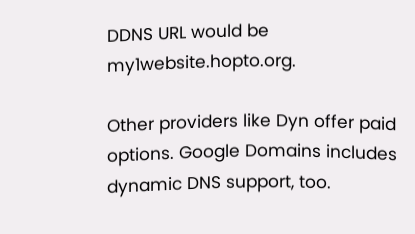DDNS URL would be my1website.hopto.org.

Other providers like Dyn offer paid options. Google Domains includes dynamic DNS support, too.